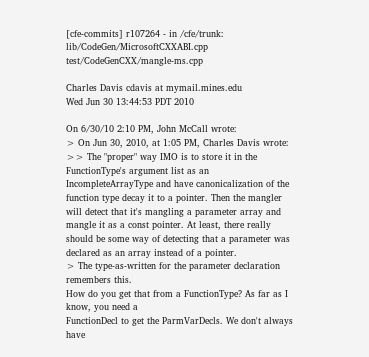[cfe-commits] r107264 - in /cfe/trunk: lib/CodeGen/MicrosoftCXXABI.cpp test/CodeGenCXX/mangle-ms.cpp

Charles Davis cdavis at mymail.mines.edu
Wed Jun 30 13:44:53 PDT 2010

On 6/30/10 2:10 PM, John McCall wrote:
> On Jun 30, 2010, at 1:05 PM, Charles Davis wrote:
>> The "proper" way IMO is to store it in the FunctionType's argument list as an IncompleteArrayType and have canonicalization of the function type decay it to a pointer. Then the mangler will detect that it's mangling a parameter array and mangle it as a const pointer. At least, there really should be some way of detecting that a parameter was declared as an array instead of a pointer.
> The type-as-written for the parameter declaration remembers this.
How do you get that from a FunctionType? As far as I know, you need a
FunctionDecl to get the ParmVarDecls. We don't always have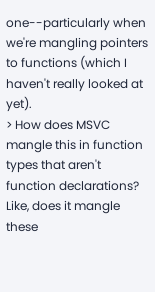one--particularly when we're mangling pointers to functions (which I
haven't really looked at yet).
> How does MSVC mangle this in function types that aren't function declarations?  Like, does it mangle these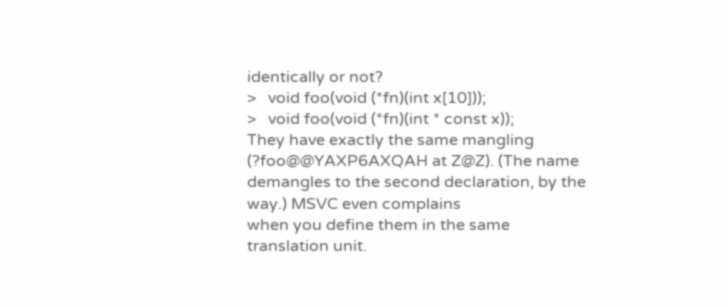identically or not?
>   void foo(void (*fn)(int x[10]));
>   void foo(void (*fn)(int * const x));
They have exactly the same mangling (?foo@@YAXP6AXQAH at Z@Z). (The name
demangles to the second declaration, by the way.) MSVC even complains
when you define them in the same translation unit.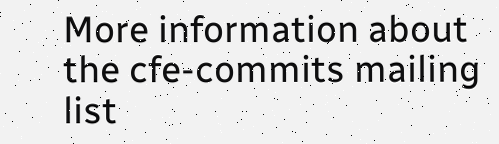More information about the cfe-commits mailing list